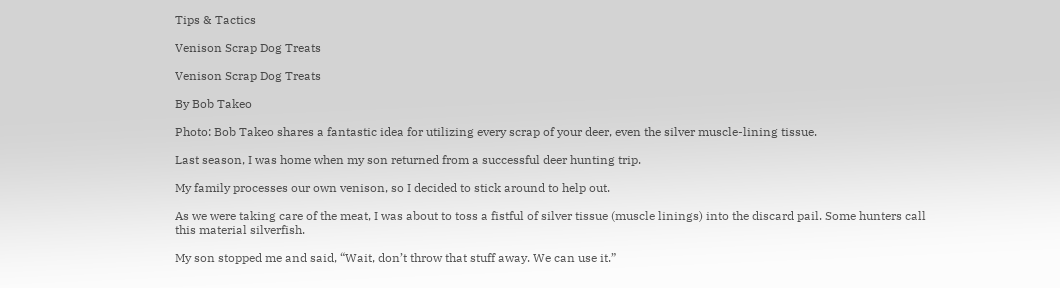Tips & Tactics

Venison Scrap Dog Treats

Venison Scrap Dog Treats

By Bob Takeo

Photo: Bob Takeo shares a fantastic idea for utilizing every scrap of your deer, even the silver muscle-lining tissue.

Last season, I was home when my son returned from a successful deer hunting trip.

My family processes our own venison, so I decided to stick around to help out.

As we were taking care of the meat, I was about to toss a fistful of silver tissue (muscle linings) into the discard pail. Some hunters call this material silverfish.

My son stopped me and said, “Wait, don’t throw that stuff away. We can use it.”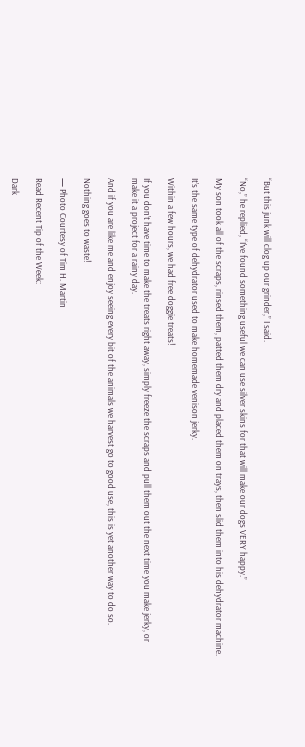“But this junk will clog up our grinder,” I said.

“No,” he replied, “I’ve found something useful we can use silver skins for that will make our dogs VERY happy.”

My son took all of the scraps, rinsed them, patted them dry and placed them on trays, then slid them into his dehydrator machine.

It’s the same type of dehydrator used to make homemade venison jerky.

Within a few hours, we had free doggie treats!

If you don’t have time to make the treats right away, simply freeze the scraps and pull them out the next time you make jerky, or make it a project for a rainy day.

And if you are like me and enjoy seeing every bit of the animals we harvest go to good use, this is yet another way to do so.

Nothing goes to waste!

— Photo Courtesy of Tim H. Martin

Read Recent Tip of the Week:

Dark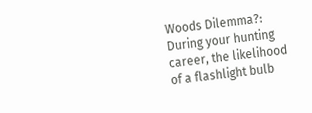Woods Dilemma?: During your hunting career, the likelihood of a flashlight bulb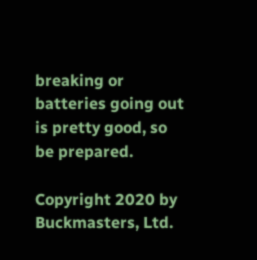breaking or batteries going out is pretty good, so be prepared.

Copyright 2020 by Buckmasters, Ltd.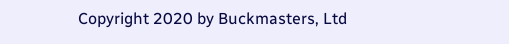Copyright 2020 by Buckmasters, Ltd